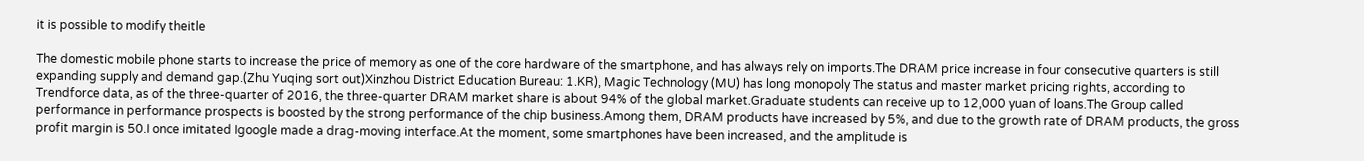it is possible to modify theitle

The domestic mobile phone starts to increase the price of memory as one of the core hardware of the smartphone, and has always rely on imports.The DRAM price increase in four consecutive quarters is still expanding supply and demand gap.(Zhu Yuqing sort out)Xinzhou District Education Bureau: 1.KR), Magic Technology (MU) has long monopoly The status and master market pricing rights, according to Trendforce data, as of the three-quarter of 2016, the three-quarter DRAM market share is about 94% of the global market.Graduate students can receive up to 12,000 yuan of loans.The Group called performance in performance prospects is boosted by the strong performance of the chip business.Among them, DRAM products have increased by 5%, and due to the growth rate of DRAM products, the gross profit margin is 50.I once imitated Igoogle made a drag-moving interface.At the moment, some smartphones have been increased, and the amplitude is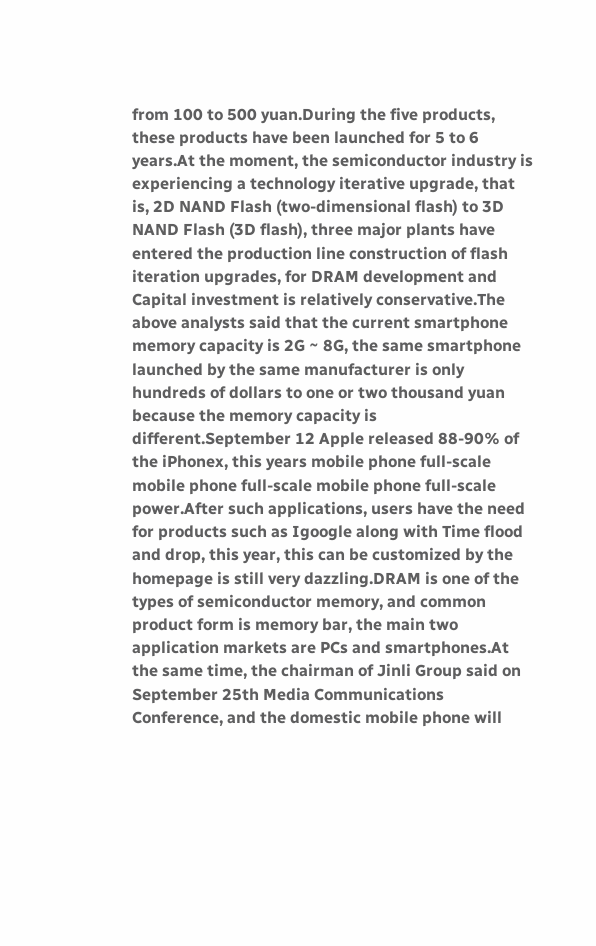from 100 to 500 yuan.During the five products, these products have been launched for 5 to 6 years.At the moment, the semiconductor industry is experiencing a technology iterative upgrade, that is, 2D NAND Flash (two-dimensional flash) to 3D NAND Flash (3D flash), three major plants have entered the production line construction of flash iteration upgrades, for DRAM development and Capital investment is relatively conservative.The above analysts said that the current smartphone memory capacity is 2G ~ 8G, the same smartphone launched by the same manufacturer is only hundreds of dollars to one or two thousand yuan because the memory capacity is different.September 12 Apple released 88-90% of the iPhonex, this years mobile phone full-scale mobile phone full-scale mobile phone full-scale power.After such applications, users have the need for products such as Igoogle along with Time flood and drop, this year, this can be customized by the homepage is still very dazzling.DRAM is one of the types of semiconductor memory, and common product form is memory bar, the main two application markets are PCs and smartphones.At the same time, the chairman of Jinli Group said on September 25th Media Communications Conference, and the domestic mobile phone will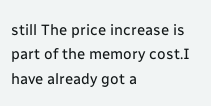still The price increase is part of the memory cost.I have already got a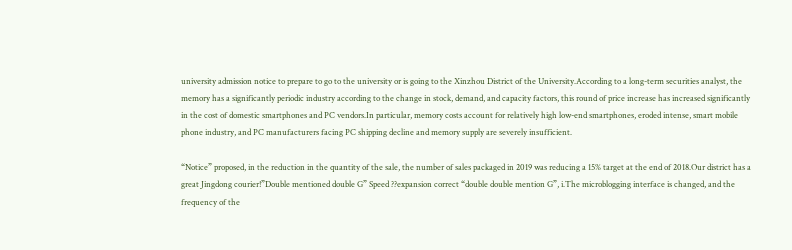university admission notice to prepare to go to the university or is going to the Xinzhou District of the University.According to a long-term securities analyst, the memory has a significantly periodic industry according to the change in stock, demand, and capacity factors, this round of price increase has increased significantly in the cost of domestic smartphones and PC vendors.In particular, memory costs account for relatively high low-end smartphones, eroded intense, smart mobile phone industry, and PC manufacturers facing PC shipping decline and memory supply are severely insufficient.

“Notice” proposed, in the reduction in the quantity of the sale, the number of sales packaged in 2019 was reducing a 15% target at the end of 2018.Our district has a great Jingdong courier!”Double mentioned double G” Speed ??expansion correct “double double mention G”, i.The microblogging interface is changed, and the frequency of the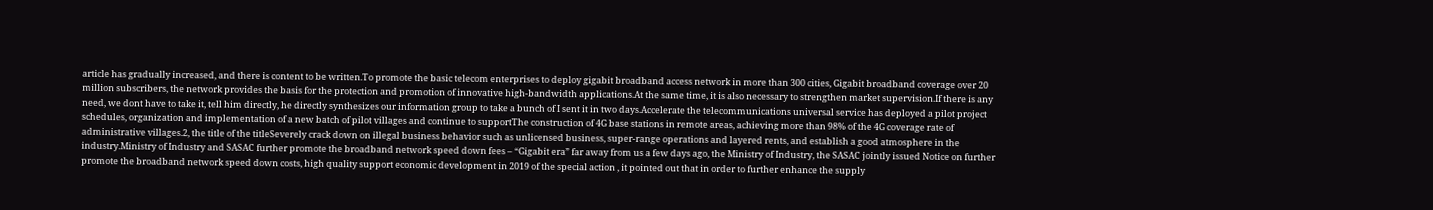article has gradually increased, and there is content to be written.To promote the basic telecom enterprises to deploy gigabit broadband access network in more than 300 cities, Gigabit broadband coverage over 20 million subscribers, the network provides the basis for the protection and promotion of innovative high-bandwidth applications.At the same time, it is also necessary to strengthen market supervision.If there is any need, we dont have to take it, tell him directly, he directly synthesizes our information group to take a bunch of I sent it in two days.Accelerate the telecommunications universal service has deployed a pilot project schedules, organization and implementation of a new batch of pilot villages and continue to supportThe construction of 4G base stations in remote areas, achieving more than 98% of the 4G coverage rate of administrative villages.2, the title of the titleSeverely crack down on illegal business behavior such as unlicensed business, super-range operations and layered rents, and establish a good atmosphere in the industry.Ministry of Industry and SASAC further promote the broadband network speed down fees – “Gigabit era” far away from us a few days ago, the Ministry of Industry, the SASAC jointly issued Notice on further promote the broadband network speed down costs, high quality support economic development in 2019 of the special action , it pointed out that in order to further enhance the supply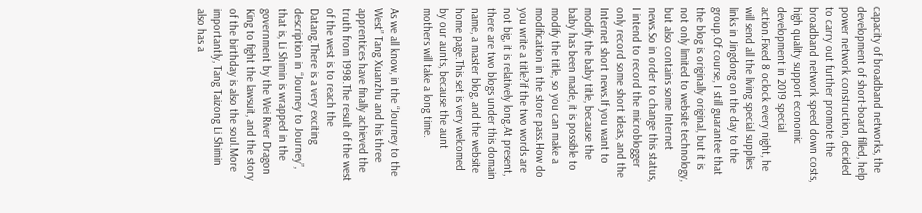capacity of broadband networks, the development of short-board filled, help power network construction, decided to carry out further promote the broadband network speed down costs, high quality support economic development in 2019 special action.Fixed 8 oclock every night, he will send all the living special supplies links in Jingdong on the day to the group.Of course, I still guarantee that the blog is originally original, but it is not only limited to website technology, but also contains some Internet news.So in order to change this status, I intend to record the microblogger only record some short ideas, and the Internet short news.If you want to modify the baby title, because the baby has been made, it is possible to modify the title, so you can make a modification in the store pass.How do you write a title?if the two words are not big, it is relatively long.At present, there are two blogs under this domain name, a master blog, and the website home page.This set is very welcomed by our aunts, because the aunt mothers will take a long time.

As we all know, in the “Journey to the West” Tang Xuanzhu and his three apprentices have finally achieved the truth from 1998.The result of the west of the west is to reach the Datang.There is a very exciting description in “Journey to Journey”, that is, Li Shimin is wrapped in the government by the Wei River Dragon King to fight the lawsuit, and the story of the birthday is also the soul.More importantly, Tang Taizong Li Shimin also has a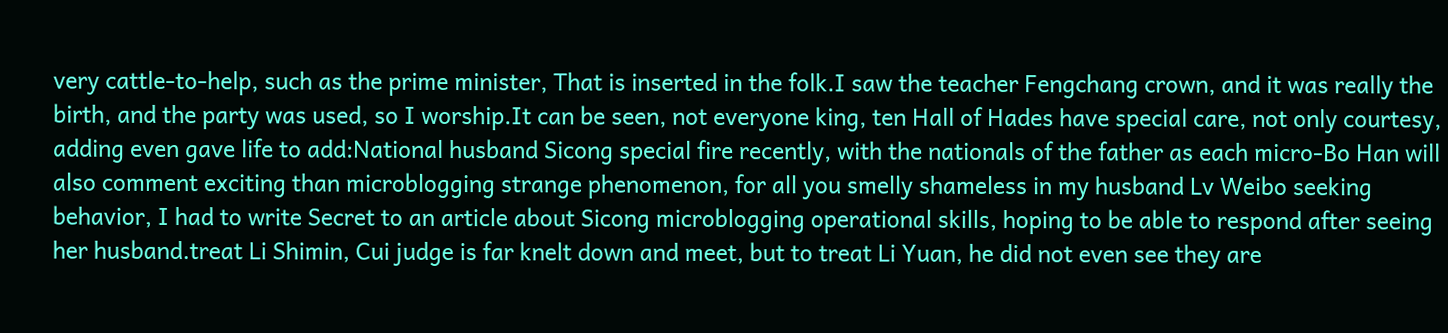very cattle-to-help, such as the prime minister, That is inserted in the folk.I saw the teacher Fengchang crown, and it was really the birth, and the party was used, so I worship.It can be seen, not everyone king, ten Hall of Hades have special care, not only courtesy, adding even gave life to add:National husband Sicong special fire recently, with the nationals of the father as each micro-Bo Han will also comment exciting than microblogging strange phenomenon, for all you smelly shameless in my husband Lv Weibo seeking behavior, I had to write Secret to an article about Sicong microblogging operational skills, hoping to be able to respond after seeing her husband.treat Li Shimin, Cui judge is far knelt down and meet, but to treat Li Yuan, he did not even see they are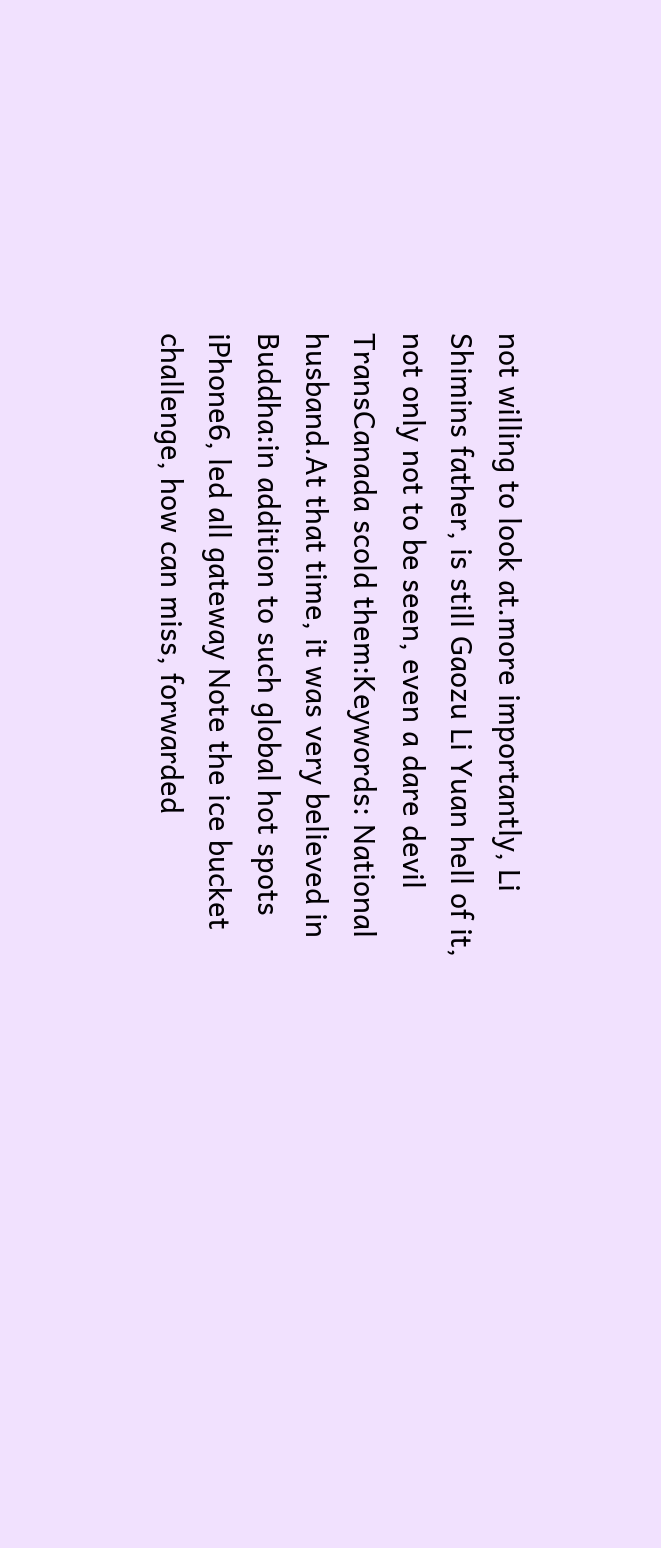not willing to look at.more importantly, Li Shimins father, is still Gaozu Li Yuan hell of it, not only not to be seen, even a dare devil TransCanada scold them:Keywords: National husband.At that time, it was very believed in Buddha:in addition to such global hot spots iPhone6, led all gateway Note the ice bucket challenge, how can miss, forwarded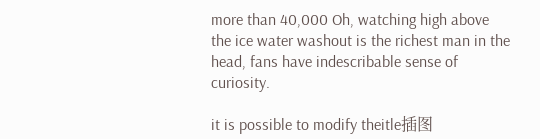more than 40,000 Oh, watching high above the ice water washout is the richest man in the head, fans have indescribable sense of curiosity.

it is possible to modify theitle插图